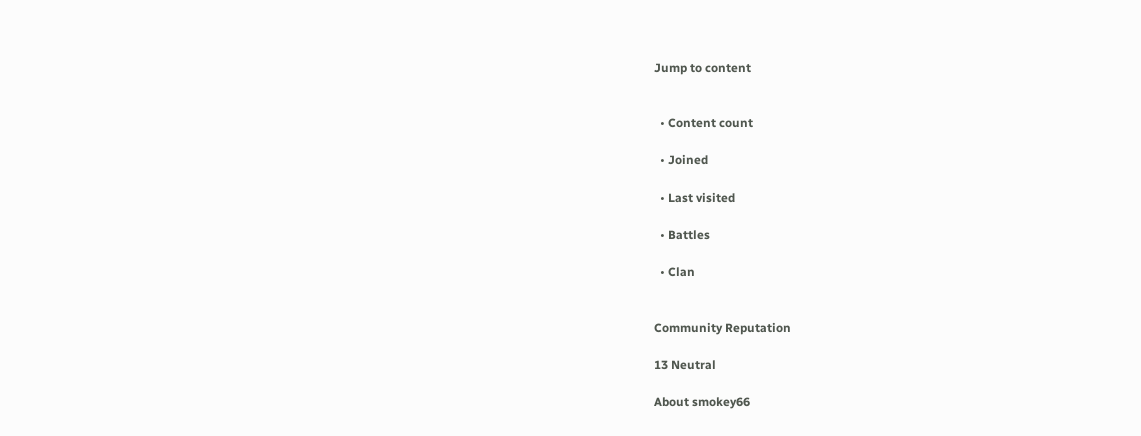Jump to content


  • Content count

  • Joined

  • Last visited

  • Battles

  • Clan


Community Reputation

13 Neutral

About smokey66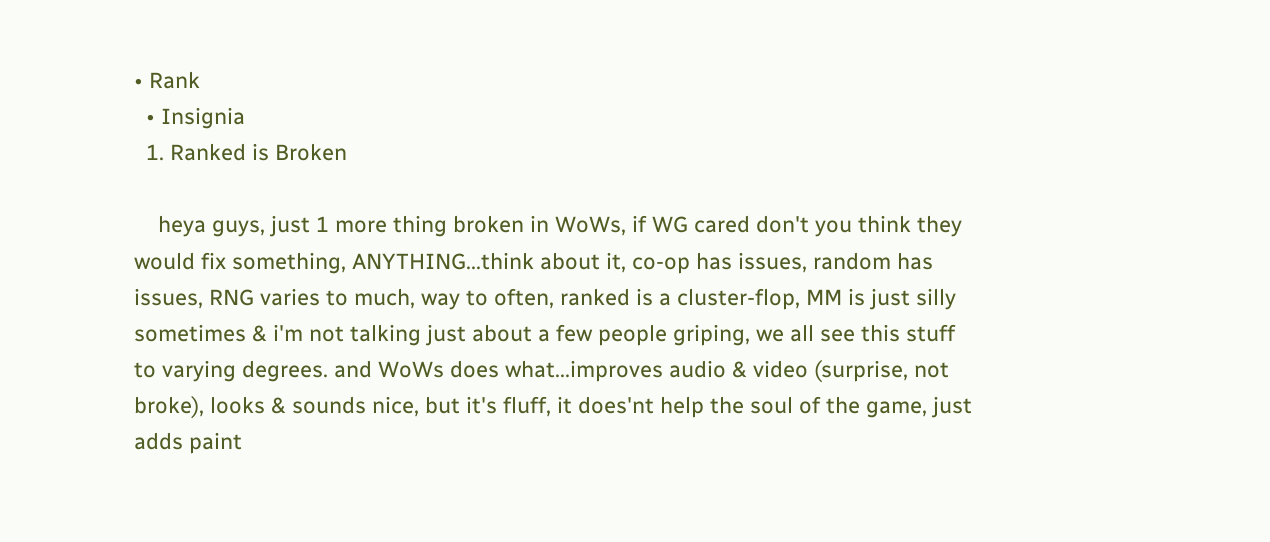• Rank
  • Insignia
  1. Ranked is Broken

    heya guys, just 1 more thing broken in WoWs, if WG cared don't you think they would fix something, ANYTHING...think about it, co-op has issues, random has issues, RNG varies to much, way to often, ranked is a cluster-flop, MM is just silly sometimes & i'm not talking just about a few people griping, we all see this stuff to varying degrees. and WoWs does what...improves audio & video (surprise, not broke), looks & sounds nice, but it's fluff, it does'nt help the soul of the game, just adds paint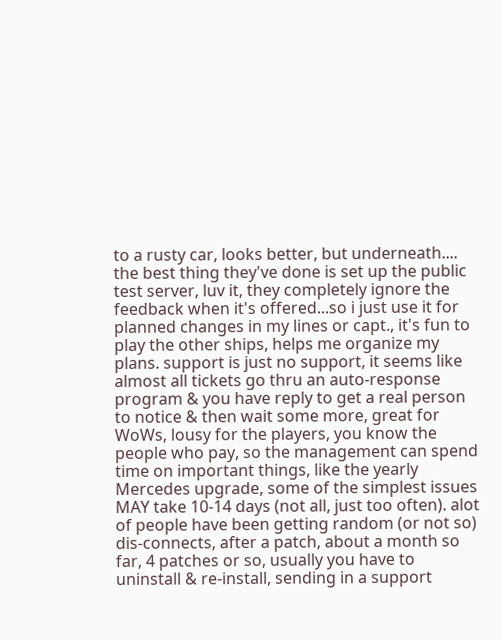to a rusty car, looks better, but underneath.... the best thing they've done is set up the public test server, luv it, they completely ignore the feedback when it's offered...so i just use it for planned changes in my lines or capt., it's fun to play the other ships, helps me organize my plans. support is just no support, it seems like almost all tickets go thru an auto-response program & you have reply to get a real person to notice & then wait some more, great for WoWs, lousy for the players, you know the people who pay, so the management can spend time on important things, like the yearly Mercedes upgrade, some of the simplest issues MAY take 10-14 days (not all, just too often). alot of people have been getting random (or not so) dis-connects, after a patch, about a month so far, 4 patches or so, usually you have to uninstall & re-install, sending in a support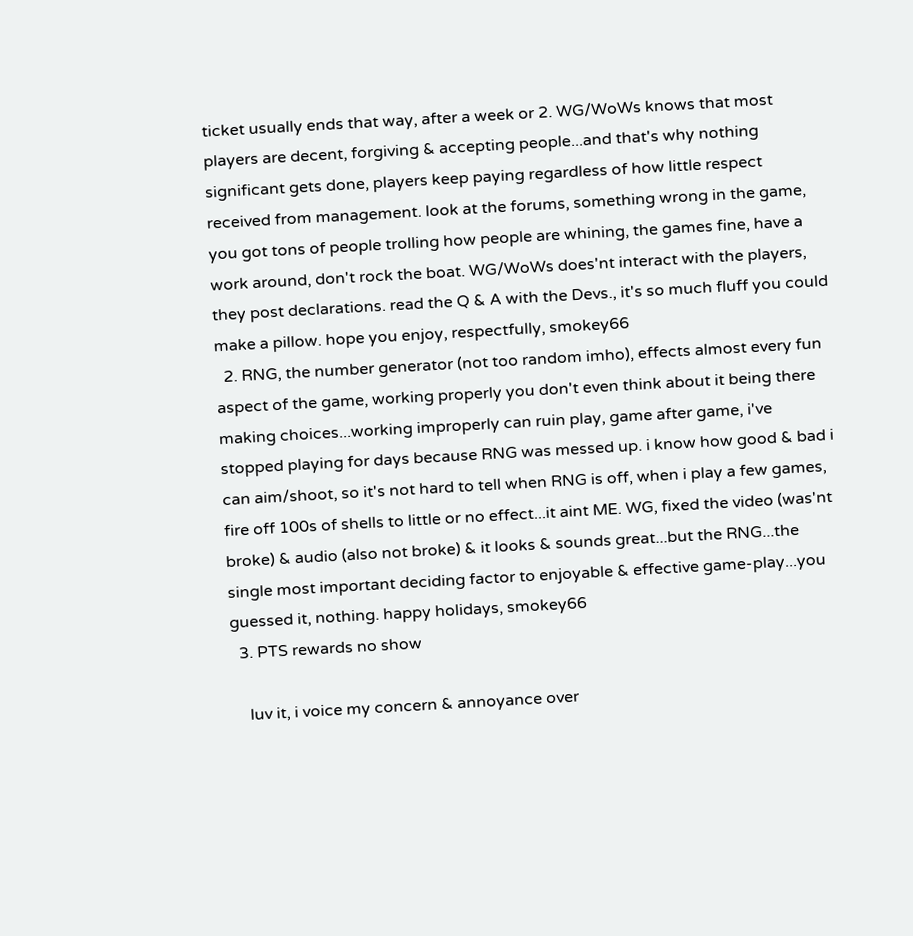ticket usually ends that way, after a week or 2. WG/WoWs knows that most players are decent, forgiving & accepting people...and that's why nothing significant gets done, players keep paying regardless of how little respect received from management. look at the forums, something wrong in the game, you got tons of people trolling how people are whining, the games fine, have a work around, don't rock the boat. WG/WoWs does'nt interact with the players, they post declarations. read the Q & A with the Devs., it's so much fluff you could make a pillow. hope you enjoy, respectfully, smokey66
  2. RNG, the number generator (not too random imho), effects almost every fun aspect of the game, working properly you don't even think about it being there making choices...working improperly can ruin play, game after game, i've stopped playing for days because RNG was messed up. i know how good & bad i can aim/shoot, so it's not hard to tell when RNG is off, when i play a few games, fire off 100s of shells to little or no effect...it aint ME. WG, fixed the video (was'nt broke) & audio (also not broke) & it looks & sounds great...but the RNG...the single most important deciding factor to enjoyable & effective game-play...you guessed it, nothing. happy holidays, smokey66
  3. PTS rewards no show

    luv it, i voice my concern & annoyance over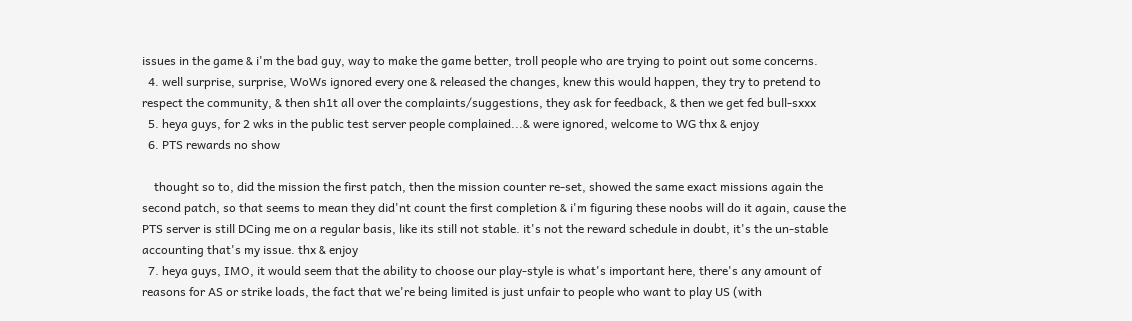issues in the game & i'm the bad guy, way to make the game better, troll people who are trying to point out some concerns.
  4. well surprise, surprise, WoWs ignored every one & released the changes, knew this would happen, they try to pretend to respect the community, & then sh1t all over the complaints/suggestions, they ask for feedback, & then we get fed bull-sxxx
  5. heya guys, for 2 wks in the public test server people complained...& were ignored, welcome to WG thx & enjoy
  6. PTS rewards no show

    thought so to, did the mission the first patch, then the mission counter re-set, showed the same exact missions again the second patch, so that seems to mean they did'nt count the first completion & i'm figuring these noobs will do it again, cause the PTS server is still DCing me on a regular basis, like its still not stable. it's not the reward schedule in doubt, it's the un-stable accounting that's my issue. thx & enjoy
  7. heya guys, IMO, it would seem that the ability to choose our play-style is what's important here, there's any amount of reasons for AS or strike loads, the fact that we're being limited is just unfair to people who want to play US (with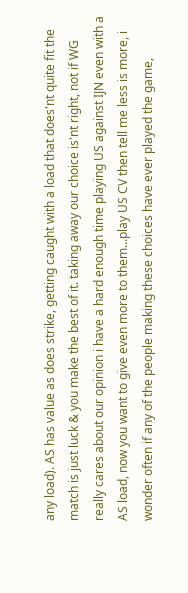any load). AS has value as does strike, getting caught with a load that does'nt quite fit the match is just luck & you make the best of it. taking away our choice is'nt right, not if WG really cares about our opinion i have a hard enough time playing US against IJN even with a AS load, now you want to give even more to them...play US CV then tell me less is more, i wonder often if any of the people making these choices have ever played the game,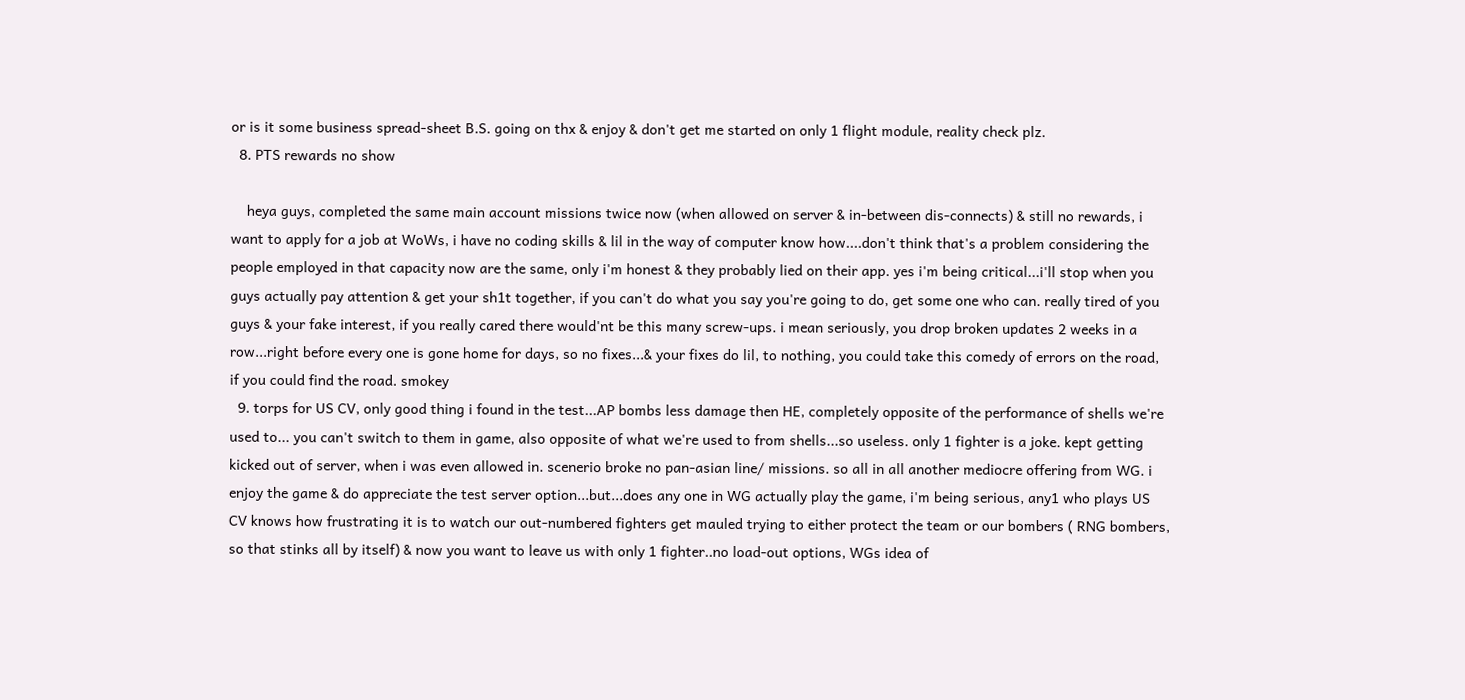or is it some business spread-sheet B.S. going on thx & enjoy & don't get me started on only 1 flight module, reality check plz.
  8. PTS rewards no show

    heya guys, completed the same main account missions twice now (when allowed on server & in-between dis-connects) & still no rewards, i want to apply for a job at WoWs, i have no coding skills & lil in the way of computer know how....don't think that's a problem considering the people employed in that capacity now are the same, only i'm honest & they probably lied on their app. yes i'm being critical...i'll stop when you guys actually pay attention & get your sh1t together, if you can't do what you say you're going to do, get some one who can. really tired of you guys & your fake interest, if you really cared there would'nt be this many screw-ups. i mean seriously, you drop broken updates 2 weeks in a row...right before every one is gone home for days, so no fixes...& your fixes do lil, to nothing, you could take this comedy of errors on the road, if you could find the road. smokey
  9. torps for US CV, only good thing i found in the test...AP bombs less damage then HE, completely opposite of the performance of shells we're used to... you can't switch to them in game, also opposite of what we're used to from shells...so useless. only 1 fighter is a joke. kept getting kicked out of server, when i was even allowed in. scenerio broke no pan-asian line/ missions. so all in all another mediocre offering from WG. i enjoy the game & do appreciate the test server option...but...does any one in WG actually play the game, i'm being serious, any1 who plays US CV knows how frustrating it is to watch our out-numbered fighters get mauled trying to either protect the team or our bombers ( RNG bombers, so that stinks all by itself) & now you want to leave us with only 1 fighter..no load-out options, WGs idea of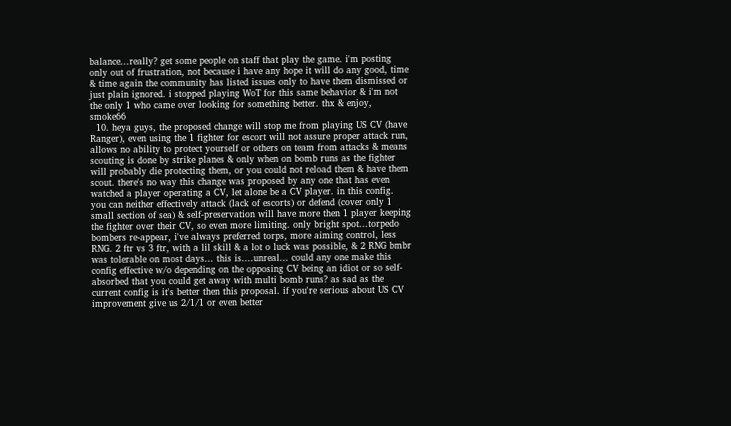balance...really? get some people on staff that play the game. i'm posting only out of frustration, not because i have any hope it will do any good, time & time again the community has listed issues only to have them dismissed or just plain ignored. i stopped playing WoT for this same behavior & i'm not the only 1 who came over looking for something better. thx & enjoy, smoke66
  10. heya guys, the proposed change will stop me from playing US CV (have Ranger), even using the 1 fighter for escort will not assure proper attack run, allows no ability to protect yourself or others on team from attacks & means scouting is done by strike planes & only when on bomb runs as the fighter will probably die protecting them, or you could not reload them & have them scout. there's no way this change was proposed by any one that has even watched a player operating a CV, let alone be a CV player. in this config. you can neither effectively attack (lack of escorts) or defend (cover only 1 small section of sea) & self-preservation will have more then 1 player keeping the fighter over their CV, so even more limiting. only bright spot...torpedo bombers re-appear, i've always preferred torps, more aiming control, less RNG. 2 ftr vs 3 ftr, with a lil skill & a lot o luck was possible, & 2 RNG bmbr was tolerable on most days... this is....unreal... could any one make this config effective w/o depending on the opposing CV being an idiot or so self-absorbed that you could get away with multi bomb runs? as sad as the current config is it's better then this proposal. if you're serious about US CV improvement give us 2/1/1 or even better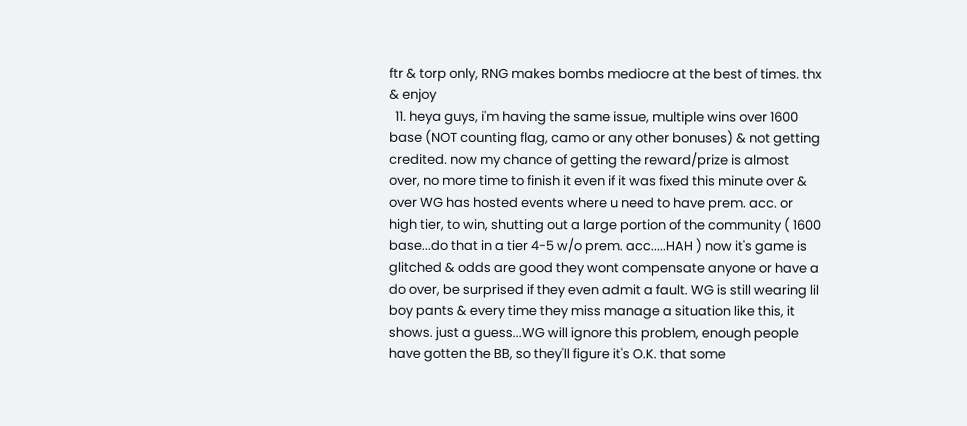ftr & torp only, RNG makes bombs mediocre at the best of times. thx & enjoy
  11. heya guys, i'm having the same issue, multiple wins over 1600 base (NOT counting flag, camo or any other bonuses) & not getting credited. now my chance of getting the reward/prize is almost over, no more time to finish it even if it was fixed this minute over & over WG has hosted events where u need to have prem. acc. or high tier, to win, shutting out a large portion of the community ( 1600 base...do that in a tier 4-5 w/o prem. acc.....HAH ) now it's game is glitched & odds are good they wont compensate anyone or have a do over, be surprised if they even admit a fault. WG is still wearing lil boy pants & every time they miss manage a situation like this, it shows. just a guess...WG will ignore this problem, enough people have gotten the BB, so they'll figure it's O.K. that some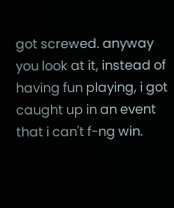got screwed. anyway you look at it, instead of having fun playing, i got caught up in an event that i can't f-ng win.